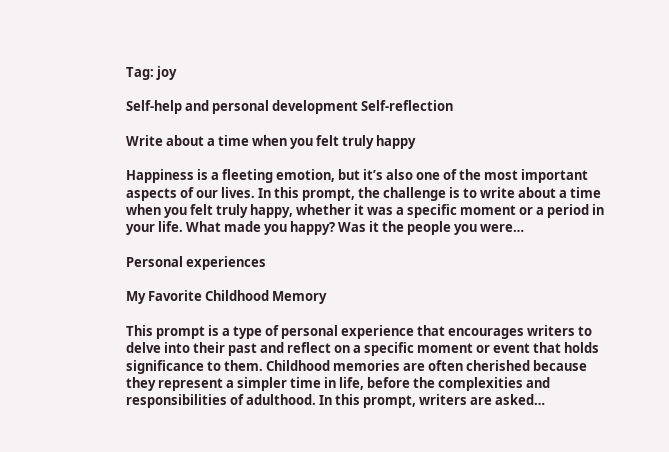Tag: joy

Self-help and personal development Self-reflection

Write about a time when you felt truly happy

Happiness is a fleeting emotion, but it’s also one of the most important aspects of our lives. In this prompt, the challenge is to write about a time when you felt truly happy, whether it was a specific moment or a period in your life. What made you happy? Was it the people you were…

Personal experiences

My Favorite Childhood Memory

This prompt is a type of personal experience that encourages writers to delve into their past and reflect on a specific moment or event that holds significance to them. Childhood memories are often cherished because they represent a simpler time in life, before the complexities and responsibilities of adulthood. In this prompt, writers are asked…